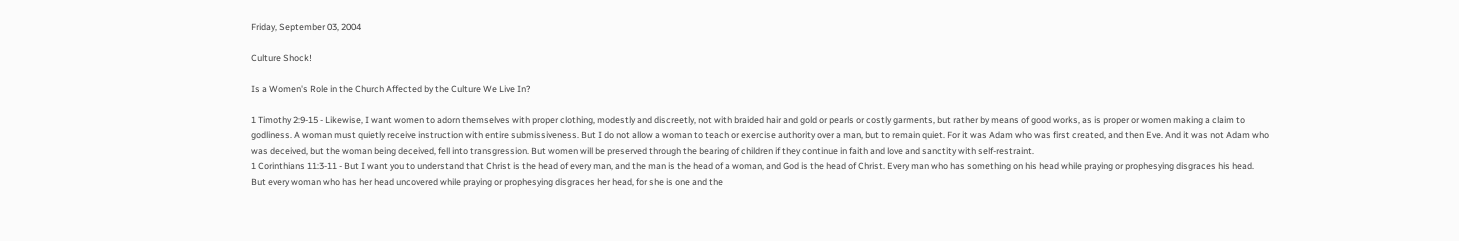Friday, September 03, 2004

Culture Shock!

Is a Women's Role in the Church Affected by the Culture We Live In?

1 Timothy 2:9-15 - Likewise, I want women to adorn themselves with proper clothing, modestly and discreetly, not with braided hair and gold or pearls or costly garments, but rather by means of good works, as is proper or women making a claim to godliness. A woman must quietly receive instruction with entire submissiveness. But I do not allow a woman to teach or exercise authority over a man, but to remain quiet. For it was Adam who was first created, and then Eve. And it was not Adam who was deceived, but the woman being deceived, fell into transgression. But women will be preserved through the bearing of children if they continue in faith and love and sanctity with self-restraint.
1 Corinthians 11:3-11 - But I want you to understand that Christ is the head of every man, and the man is the head of a woman, and God is the head of Christ. Every man who has something on his head while praying or prophesying disgraces his head. But every woman who has her head uncovered while praying or prophesying disgraces her head, for she is one and the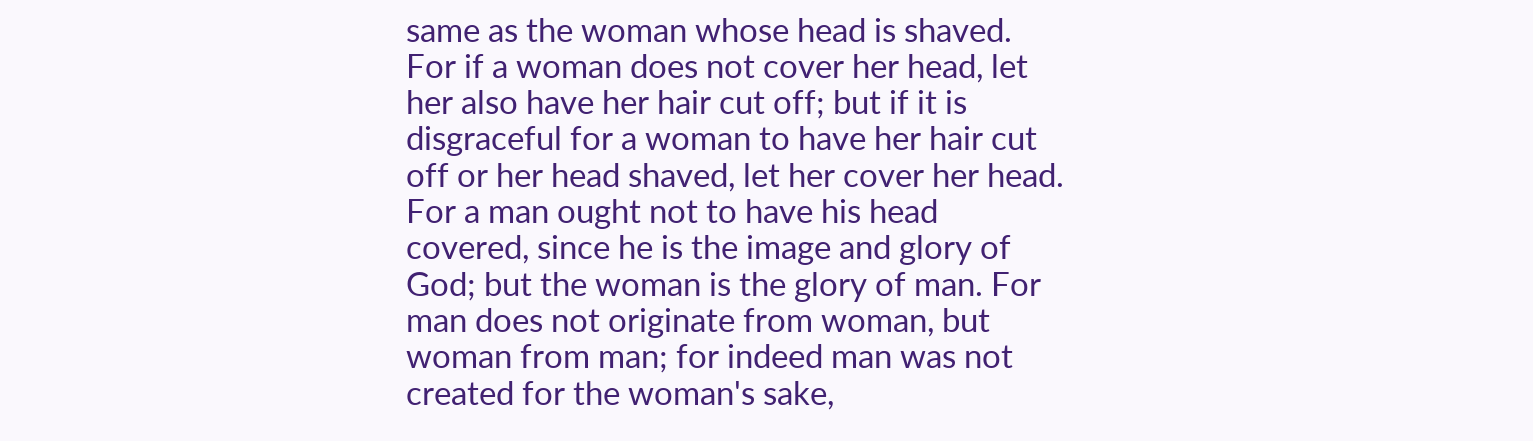same as the woman whose head is shaved. For if a woman does not cover her head, let her also have her hair cut off; but if it is disgraceful for a woman to have her hair cut off or her head shaved, let her cover her head. For a man ought not to have his head covered, since he is the image and glory of God; but the woman is the glory of man. For man does not originate from woman, but woman from man; for indeed man was not created for the woman's sake,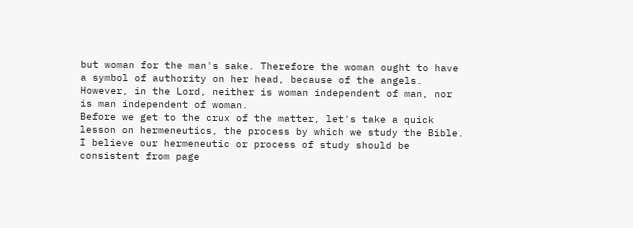but woman for the man's sake. Therefore the woman ought to have a symbol of authority on her head, because of the angels. However, in the Lord, neither is woman independent of man, nor is man independent of woman.
Before we get to the crux of the matter, let's take a quick lesson on hermeneutics, the process by which we study the Bible. I believe our hermeneutic or process of study should be consistent from page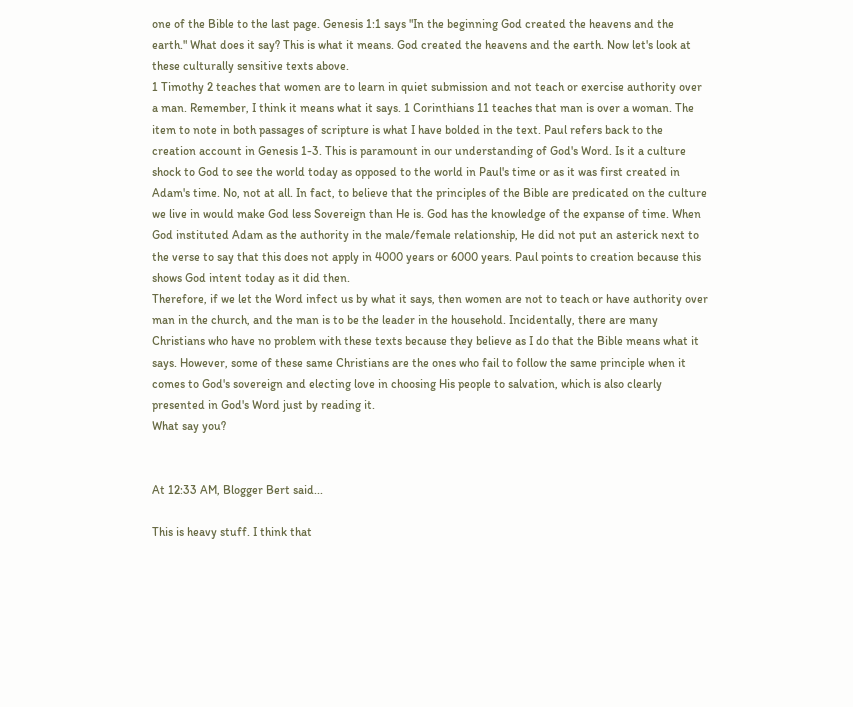one of the Bible to the last page. Genesis 1:1 says "In the beginning God created the heavens and the earth." What does it say? This is what it means. God created the heavens and the earth. Now let's look at these culturally sensitive texts above.
1 Timothy 2 teaches that women are to learn in quiet submission and not teach or exercise authority over a man. Remember, I think it means what it says. 1 Corinthians 11 teaches that man is over a woman. The item to note in both passages of scripture is what I have bolded in the text. Paul refers back to the creation account in Genesis 1-3. This is paramount in our understanding of God's Word. Is it a culture shock to God to see the world today as opposed to the world in Paul's time or as it was first created in Adam's time. No, not at all. In fact, to believe that the principles of the Bible are predicated on the culture we live in would make God less Sovereign than He is. God has the knowledge of the expanse of time. When God instituted Adam as the authority in the male/female relationship, He did not put an asterick next to the verse to say that this does not apply in 4000 years or 6000 years. Paul points to creation because this shows God intent today as it did then.
Therefore, if we let the Word infect us by what it says, then women are not to teach or have authority over man in the church, and the man is to be the leader in the household. Incidentally, there are many Christians who have no problem with these texts because they believe as I do that the Bible means what it says. However, some of these same Christians are the ones who fail to follow the same principle when it comes to God's sovereign and electing love in choosing His people to salvation, which is also clearly presented in God's Word just by reading it.
What say you?


At 12:33 AM, Blogger Bert said...

This is heavy stuff. I think that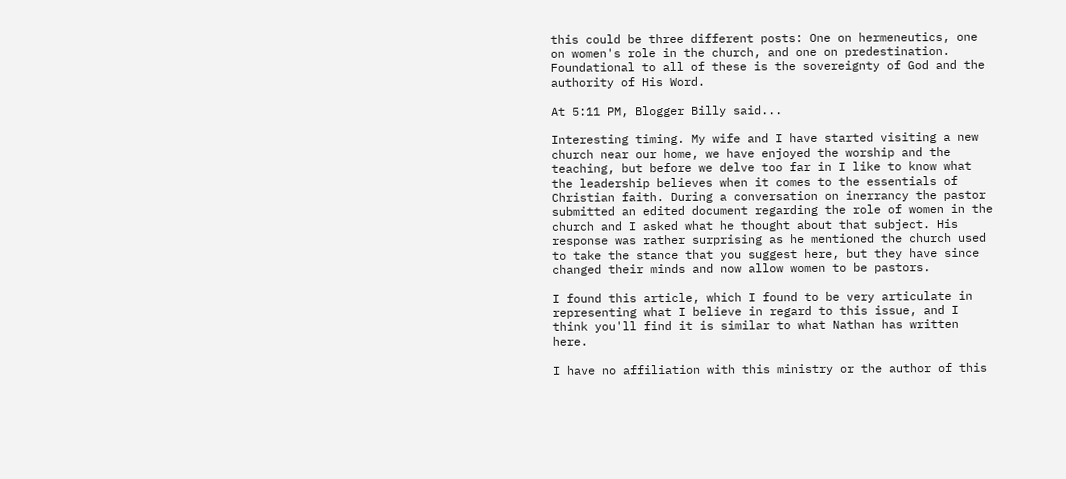this could be three different posts: One on hermeneutics, one on women's role in the church, and one on predestination. Foundational to all of these is the sovereignty of God and the authority of His Word.

At 5:11 PM, Blogger Billy said...

Interesting timing. My wife and I have started visiting a new church near our home, we have enjoyed the worship and the teaching, but before we delve too far in I like to know what the leadership believes when it comes to the essentials of Christian faith. During a conversation on inerrancy the pastor submitted an edited document regarding the role of women in the church and I asked what he thought about that subject. His response was rather surprising as he mentioned the church used to take the stance that you suggest here, but they have since changed their minds and now allow women to be pastors.

I found this article, which I found to be very articulate in representing what I believe in regard to this issue, and I think you'll find it is similar to what Nathan has written here.

I have no affiliation with this ministry or the author of this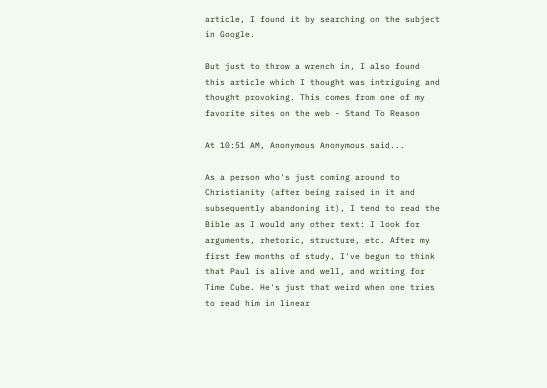article, I found it by searching on the subject in Google.

But just to throw a wrench in, I also found this article which I thought was intriguing and thought provoking. This comes from one of my favorite sites on the web - Stand To Reason

At 10:51 AM, Anonymous Anonymous said...

As a person who's just coming around to Christianity (after being raised in it and subsequently abandoning it), I tend to read the Bible as I would any other text: I look for arguments, rhetoric, structure, etc. After my first few months of study, I've begun to think that Paul is alive and well, and writing for Time Cube. He's just that weird when one tries to read him in linear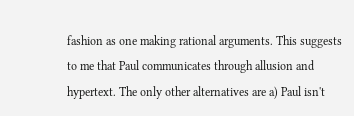fashion as one making rational arguments. This suggests to me that Paul communicates through allusion and hypertext. The only other alternatives are a) Paul isn't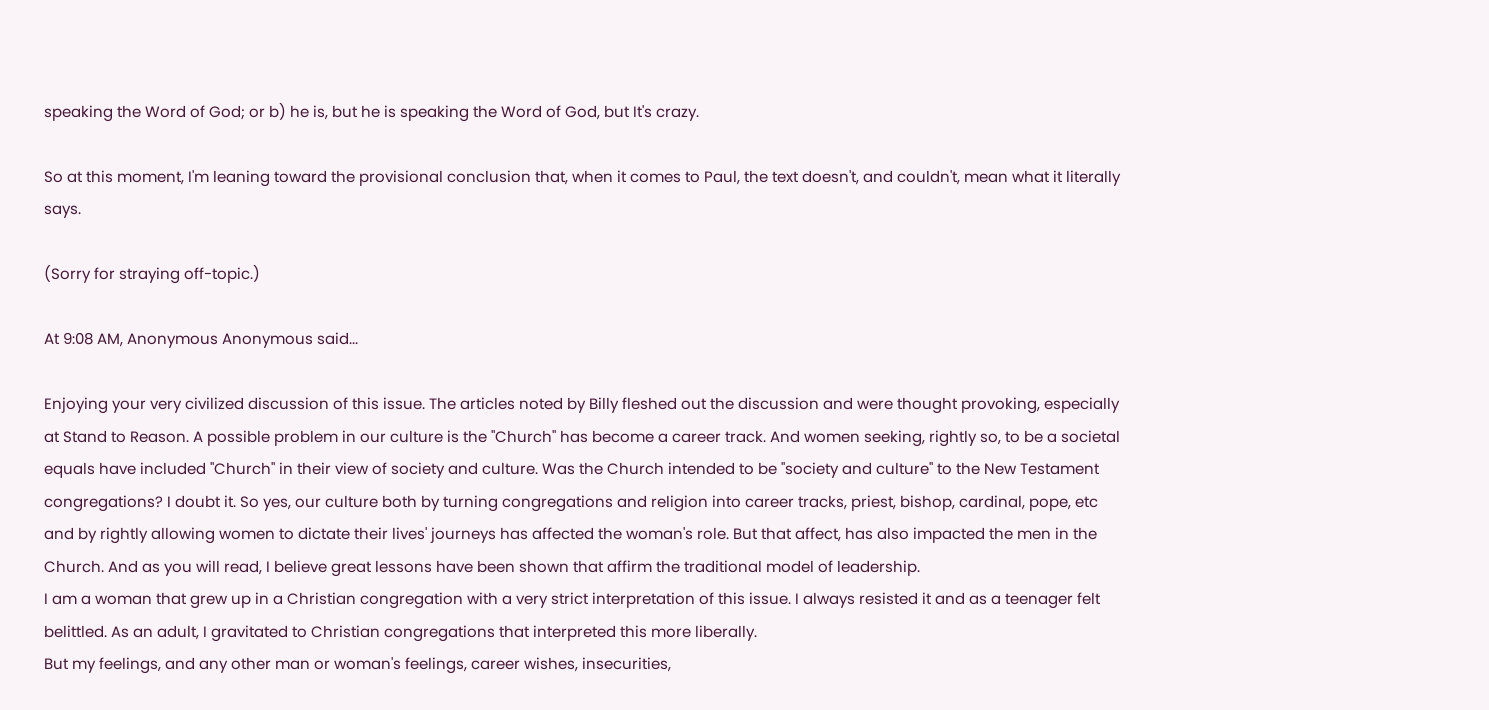speaking the Word of God; or b) he is, but he is speaking the Word of God, but It's crazy.

So at this moment, I'm leaning toward the provisional conclusion that, when it comes to Paul, the text doesn't, and couldn't, mean what it literally says.

(Sorry for straying off-topic.)

At 9:08 AM, Anonymous Anonymous said...

Enjoying your very civilized discussion of this issue. The articles noted by Billy fleshed out the discussion and were thought provoking, especially at Stand to Reason. A possible problem in our culture is the "Church" has become a career track. And women seeking, rightly so, to be a societal equals have included "Church" in their view of society and culture. Was the Church intended to be "society and culture" to the New Testament congregations? I doubt it. So yes, our culture both by turning congregations and religion into career tracks, priest, bishop, cardinal, pope, etc and by rightly allowing women to dictate their lives' journeys has affected the woman's role. But that affect, has also impacted the men in the Church. And as you will read, I believe great lessons have been shown that affirm the traditional model of leadership.
I am a woman that grew up in a Christian congregation with a very strict interpretation of this issue. I always resisted it and as a teenager felt belittled. As an adult, I gravitated to Christian congregations that interpreted this more liberally.
But my feelings, and any other man or woman's feelings, career wishes, insecurities,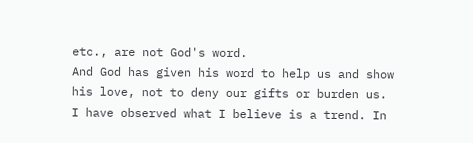etc., are not God's word.
And God has given his word to help us and show his love, not to deny our gifts or burden us.
I have observed what I believe is a trend. In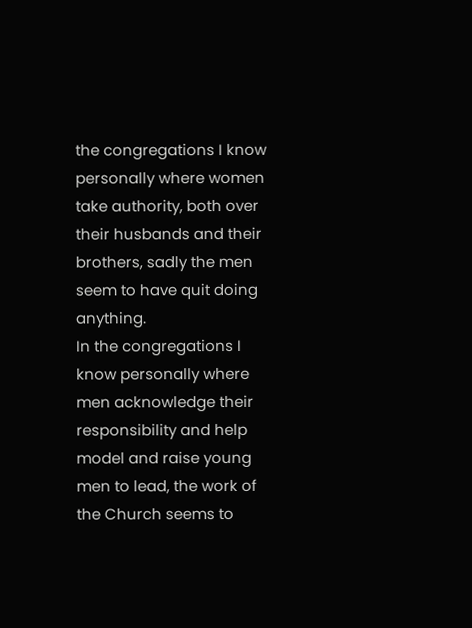the congregations I know personally where women take authority, both over their husbands and their brothers, sadly the men seem to have quit doing anything.
In the congregations I know personally where men acknowledge their responsibility and help model and raise young men to lead, the work of the Church seems to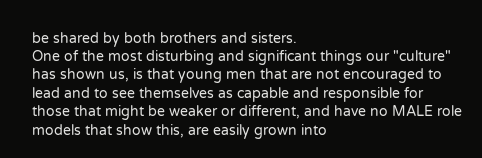be shared by both brothers and sisters.
One of the most disturbing and significant things our "culture" has shown us, is that young men that are not encouraged to lead and to see themselves as capable and responsible for those that might be weaker or different, and have no MALE role models that show this, are easily grown into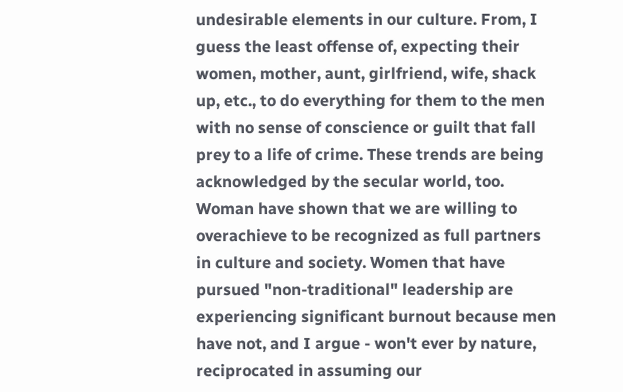undesirable elements in our culture. From, I guess the least offense of, expecting their women, mother, aunt, girlfriend, wife, shack up, etc., to do everything for them to the men with no sense of conscience or guilt that fall prey to a life of crime. These trends are being acknowledged by the secular world, too.
Woman have shown that we are willing to overachieve to be recognized as full partners in culture and society. Women that have pursued "non-traditional" leadership are experiencing significant burnout because men have not, and I argue - won't ever by nature, reciprocated in assuming our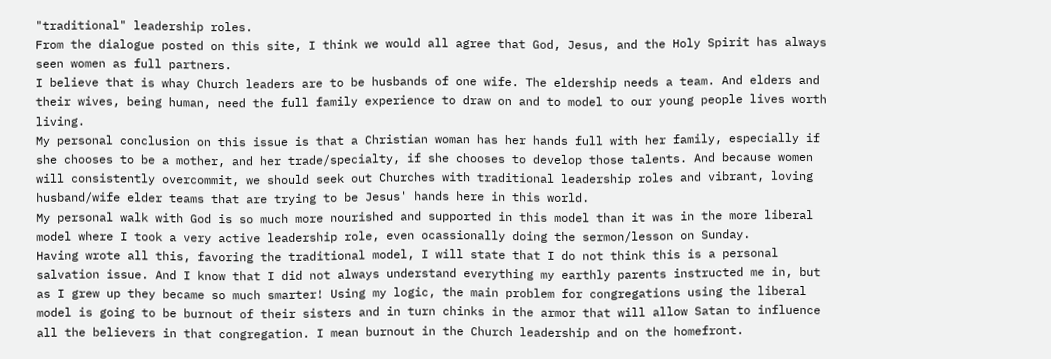"traditional" leadership roles.
From the dialogue posted on this site, I think we would all agree that God, Jesus, and the Holy Spirit has always seen women as full partners.
I believe that is whay Church leaders are to be husbands of one wife. The eldership needs a team. And elders and their wives, being human, need the full family experience to draw on and to model to our young people lives worth living.
My personal conclusion on this issue is that a Christian woman has her hands full with her family, especially if she chooses to be a mother, and her trade/specialty, if she chooses to develop those talents. And because women will consistently overcommit, we should seek out Churches with traditional leadership roles and vibrant, loving husband/wife elder teams that are trying to be Jesus' hands here in this world.
My personal walk with God is so much more nourished and supported in this model than it was in the more liberal model where I took a very active leadership role, even ocassionally doing the sermon/lesson on Sunday.
Having wrote all this, favoring the traditional model, I will state that I do not think this is a personal salvation issue. And I know that I did not always understand everything my earthly parents instructed me in, but as I grew up they became so much smarter! Using my logic, the main problem for congregations using the liberal model is going to be burnout of their sisters and in turn chinks in the armor that will allow Satan to influence all the believers in that congregation. I mean burnout in the Church leadership and on the homefront.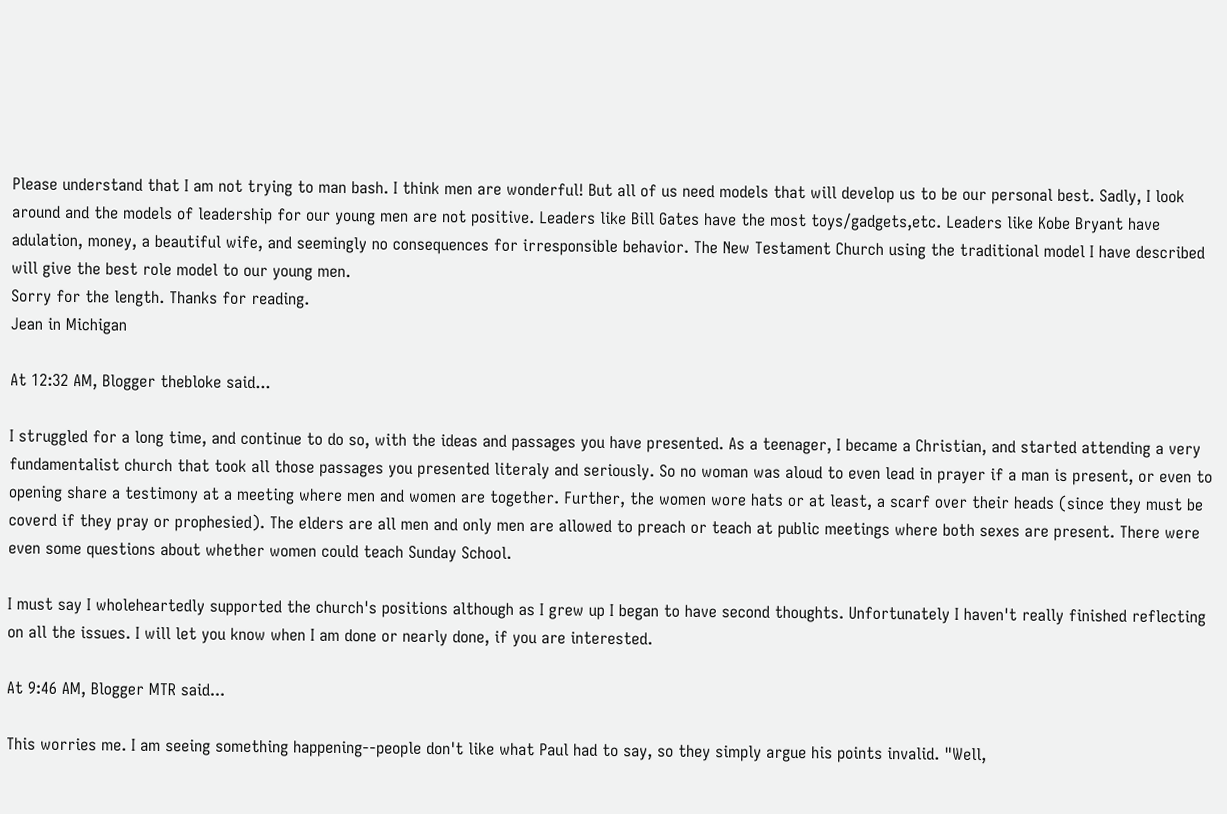Please understand that I am not trying to man bash. I think men are wonderful! But all of us need models that will develop us to be our personal best. Sadly, I look around and the models of leadership for our young men are not positive. Leaders like Bill Gates have the most toys/gadgets,etc. Leaders like Kobe Bryant have adulation, money, a beautiful wife, and seemingly no consequences for irresponsible behavior. The New Testament Church using the traditional model I have described will give the best role model to our young men.
Sorry for the length. Thanks for reading.
Jean in Michigan

At 12:32 AM, Blogger thebloke said...

I struggled for a long time, and continue to do so, with the ideas and passages you have presented. As a teenager, I became a Christian, and started attending a very fundamentalist church that took all those passages you presented literaly and seriously. So no woman was aloud to even lead in prayer if a man is present, or even to opening share a testimony at a meeting where men and women are together. Further, the women wore hats or at least, a scarf over their heads (since they must be coverd if they pray or prophesied). The elders are all men and only men are allowed to preach or teach at public meetings where both sexes are present. There were even some questions about whether women could teach Sunday School.

I must say I wholeheartedly supported the church's positions although as I grew up I began to have second thoughts. Unfortunately I haven't really finished reflecting on all the issues. I will let you know when I am done or nearly done, if you are interested.

At 9:46 AM, Blogger MTR said...

This worries me. I am seeing something happening--people don't like what Paul had to say, so they simply argue his points invalid. "Well,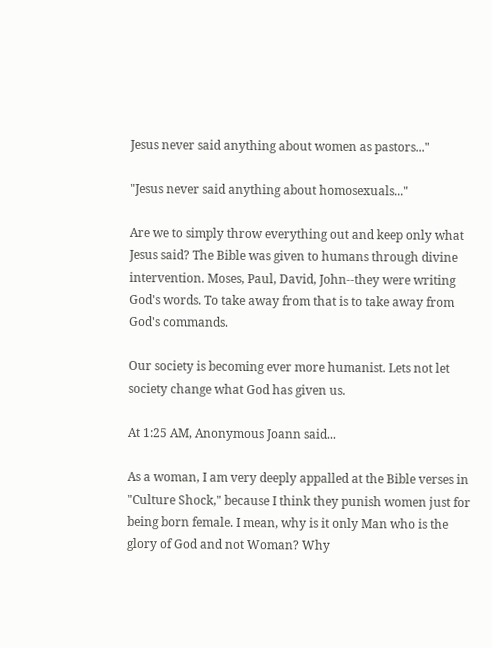Jesus never said anything about women as pastors..."

"Jesus never said anything about homosexuals..."

Are we to simply throw everything out and keep only what Jesus said? The Bible was given to humans through divine intervention. Moses, Paul, David, John--they were writing God's words. To take away from that is to take away from God's commands.

Our society is becoming ever more humanist. Lets not let society change what God has given us.

At 1:25 AM, Anonymous Joann said...

As a woman, I am very deeply appalled at the Bible verses in "Culture Shock," because I think they punish women just for being born female. I mean, why is it only Man who is the glory of God and not Woman? Why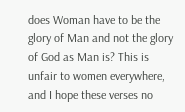does Woman have to be the glory of Man and not the glory of God as Man is? This is unfair to women everywhere, and I hope these verses no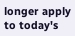longer apply to today's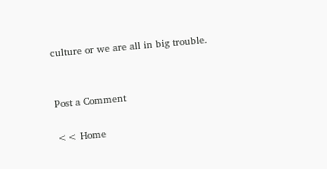culture or we are all in big trouble.


Post a Comment

<< Home